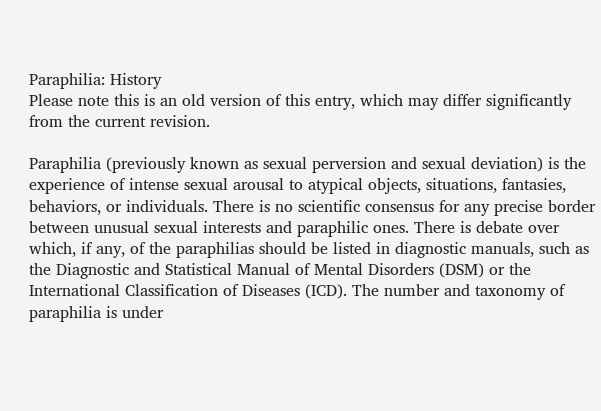Paraphilia: History
Please note this is an old version of this entry, which may differ significantly from the current revision.

Paraphilia (previously known as sexual perversion and sexual deviation) is the experience of intense sexual arousal to atypical objects, situations, fantasies, behaviors, or individuals. There is no scientific consensus for any precise border between unusual sexual interests and paraphilic ones. There is debate over which, if any, of the paraphilias should be listed in diagnostic manuals, such as the Diagnostic and Statistical Manual of Mental Disorders (DSM) or the International Classification of Diseases (ICD). The number and taxonomy of paraphilia is under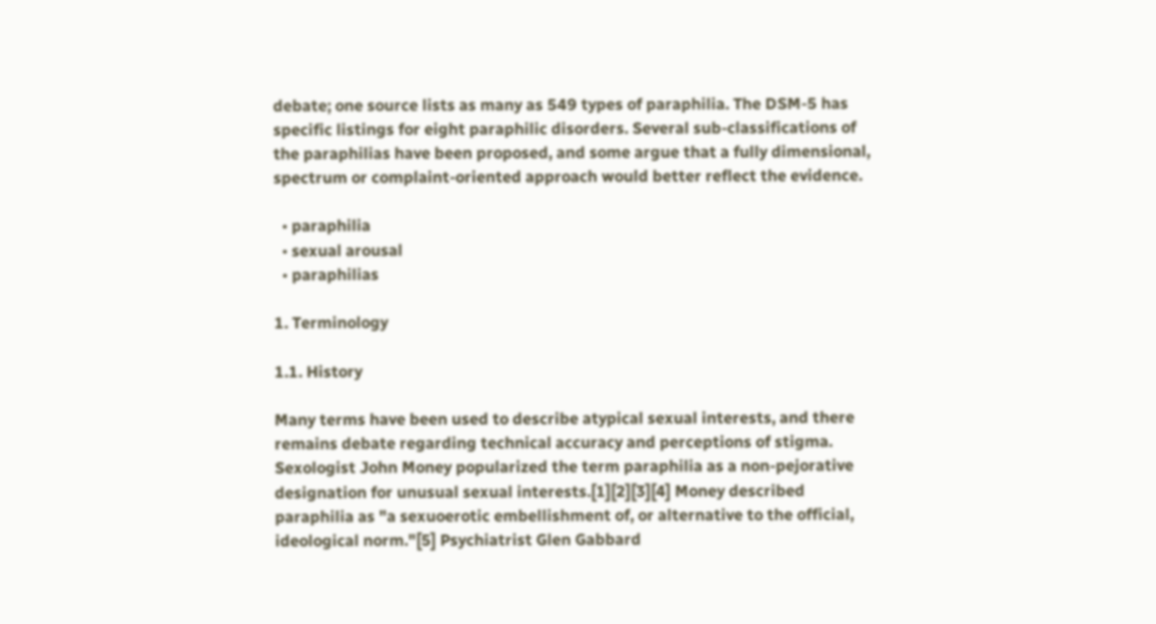debate; one source lists as many as 549 types of paraphilia. The DSM-5 has specific listings for eight paraphilic disorders. Several sub-classifications of the paraphilias have been proposed, and some argue that a fully dimensional, spectrum or complaint-oriented approach would better reflect the evidence.

  • paraphilia
  • sexual arousal
  • paraphilias

1. Terminology

1.1. History

Many terms have been used to describe atypical sexual interests, and there remains debate regarding technical accuracy and perceptions of stigma. Sexologist John Money popularized the term paraphilia as a non-pejorative designation for unusual sexual interests.[1][2][3][4] Money described paraphilia as "a sexuoerotic embellishment of, or alternative to the official, ideological norm."[5] Psychiatrist Glen Gabbard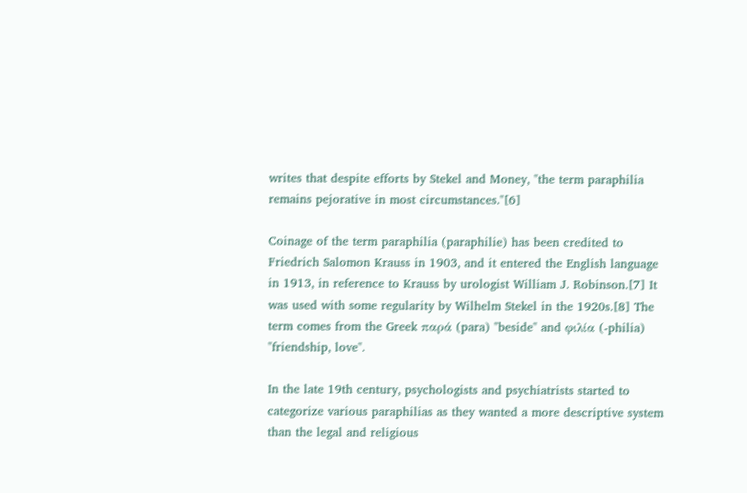writes that despite efforts by Stekel and Money, "the term paraphilia remains pejorative in most circumstances."[6]

Coinage of the term paraphilia (paraphilie) has been credited to Friedrich Salomon Krauss in 1903, and it entered the English language in 1913, in reference to Krauss by urologist William J. Robinson.[7] It was used with some regularity by Wilhelm Stekel in the 1920s.[8] The term comes from the Greek παρά (para) "beside" and φιλία (-philia) "friendship, love".

In the late 19th century, psychologists and psychiatrists started to categorize various paraphilias as they wanted a more descriptive system than the legal and religious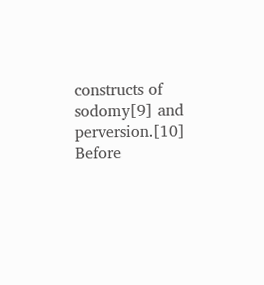constructs of sodomy[9] and perversion.[10] Before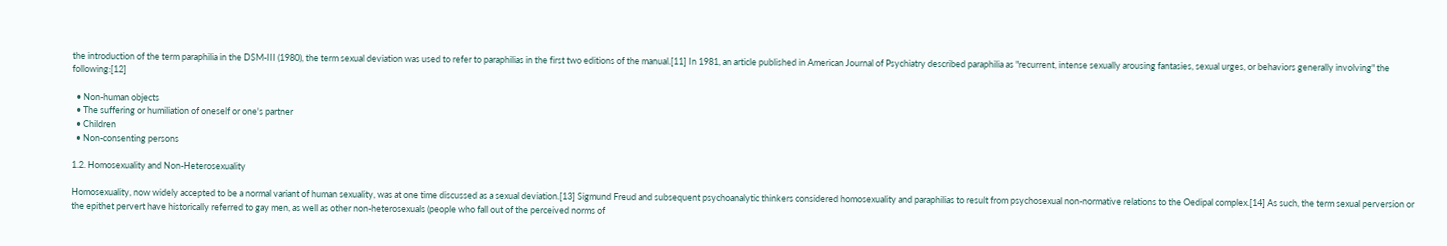the introduction of the term paraphilia in the DSM-III (1980), the term sexual deviation was used to refer to paraphilias in the first two editions of the manual.[11] In 1981, an article published in American Journal of Psychiatry described paraphilia as "recurrent, intense sexually arousing fantasies, sexual urges, or behaviors generally involving" the following:[12]

  • Non-human objects
  • The suffering or humiliation of oneself or one's partner
  • Children
  • Non-consenting persons

1.2. Homosexuality and Non-Heterosexuality

Homosexuality, now widely accepted to be a normal variant of human sexuality, was at one time discussed as a sexual deviation.[13] Sigmund Freud and subsequent psychoanalytic thinkers considered homosexuality and paraphilias to result from psychosexual non-normative relations to the Oedipal complex.[14] As such, the term sexual perversion or the epithet pervert have historically referred to gay men, as well as other non-heterosexuals (people who fall out of the perceived norms of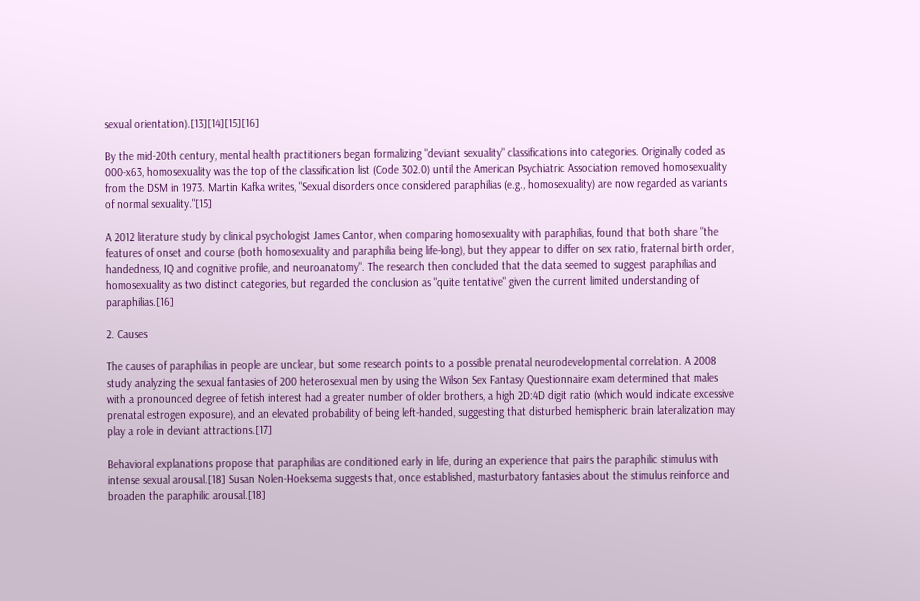sexual orientation).[13][14][15][16]

By the mid-20th century, mental health practitioners began formalizing "deviant sexuality" classifications into categories. Originally coded as 000-x63, homosexuality was the top of the classification list (Code 302.0) until the American Psychiatric Association removed homosexuality from the DSM in 1973. Martin Kafka writes, "Sexual disorders once considered paraphilias (e.g., homosexuality) are now regarded as variants of normal sexuality."[15]

A 2012 literature study by clinical psychologist James Cantor, when comparing homosexuality with paraphilias, found that both share "the features of onset and course (both homosexuality and paraphilia being life-long), but they appear to differ on sex ratio, fraternal birth order, handedness, IQ and cognitive profile, and neuroanatomy". The research then concluded that the data seemed to suggest paraphilias and homosexuality as two distinct categories, but regarded the conclusion as "quite tentative" given the current limited understanding of paraphilias.[16]

2. Causes

The causes of paraphilias in people are unclear, but some research points to a possible prenatal neurodevelopmental correlation. A 2008 study analyzing the sexual fantasies of 200 heterosexual men by using the Wilson Sex Fantasy Questionnaire exam determined that males with a pronounced degree of fetish interest had a greater number of older brothers, a high 2D:4D digit ratio (which would indicate excessive prenatal estrogen exposure), and an elevated probability of being left-handed, suggesting that disturbed hemispheric brain lateralization may play a role in deviant attractions.[17]

Behavioral explanations propose that paraphilias are conditioned early in life, during an experience that pairs the paraphilic stimulus with intense sexual arousal.[18] Susan Nolen-Hoeksema suggests that, once established, masturbatory fantasies about the stimulus reinforce and broaden the paraphilic arousal.[18]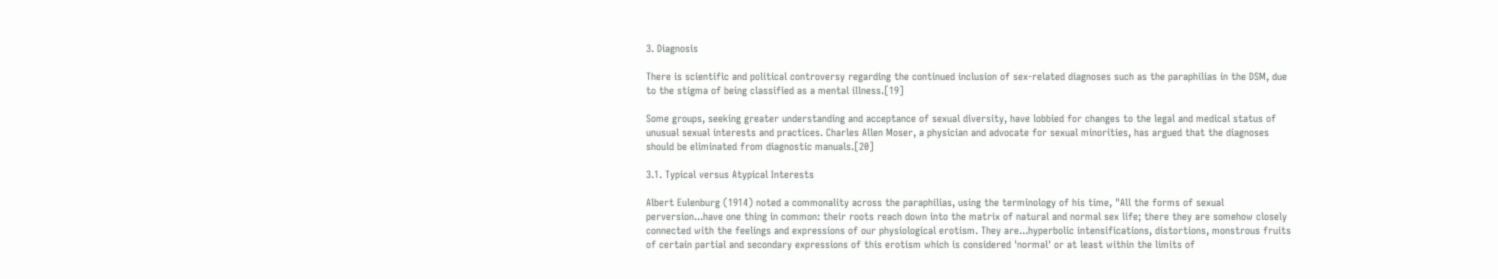3. Diagnosis

There is scientific and political controversy regarding the continued inclusion of sex-related diagnoses such as the paraphilias in the DSM, due to the stigma of being classified as a mental illness.[19]

Some groups, seeking greater understanding and acceptance of sexual diversity, have lobbied for changes to the legal and medical status of unusual sexual interests and practices. Charles Allen Moser, a physician and advocate for sexual minorities, has argued that the diagnoses should be eliminated from diagnostic manuals.[20]

3.1. Typical versus Atypical Interests

Albert Eulenburg (1914) noted a commonality across the paraphilias, using the terminology of his time, "All the forms of sexual perversion...have one thing in common: their roots reach down into the matrix of natural and normal sex life; there they are somehow closely connected with the feelings and expressions of our physiological erotism. They are...hyperbolic intensifications, distortions, monstrous fruits of certain partial and secondary expressions of this erotism which is considered 'normal' or at least within the limits of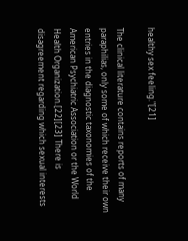healthy sex feeling."[21]

The clinical literature contains reports of many paraphilias, only some of which receive their own entries in the diagnostic taxonomies of the American Psychiatric Association or the World Health Organization.[22][23] There is disagreement regarding which sexual interests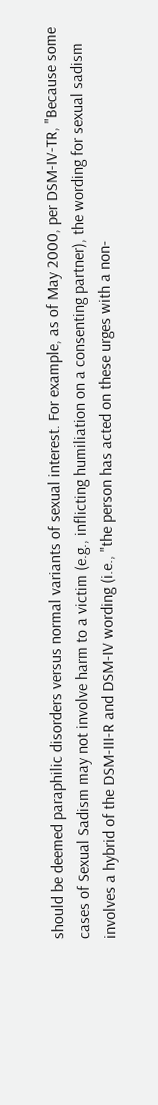should be deemed paraphilic disorders versus normal variants of sexual interest. For example, as of May 2000, per DSM-IV-TR, "Because some cases of Sexual Sadism may not involve harm to a victim (e.g., inflicting humiliation on a consenting partner), the wording for sexual sadism involves a hybrid of the DSM-III-R and DSM-IV wording (i.e., "the person has acted on these urges with a non-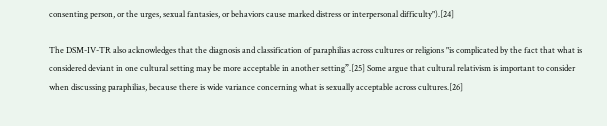consenting person, or the urges, sexual fantasies, or behaviors cause marked distress or interpersonal difficulty").[24]

The DSM-IV-TR also acknowledges that the diagnosis and classification of paraphilias across cultures or religions "is complicated by the fact that what is considered deviant in one cultural setting may be more acceptable in another setting”.[25] Some argue that cultural relativism is important to consider when discussing paraphilias, because there is wide variance concerning what is sexually acceptable across cultures.[26]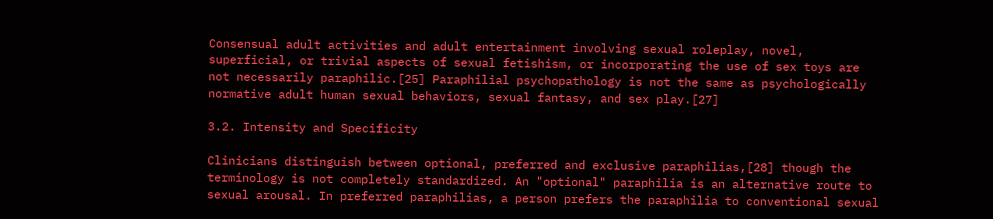Consensual adult activities and adult entertainment involving sexual roleplay, novel, superficial, or trivial aspects of sexual fetishism, or incorporating the use of sex toys are not necessarily paraphilic.[25] Paraphilial psychopathology is not the same as psychologically normative adult human sexual behaviors, sexual fantasy, and sex play.[27]

3.2. Intensity and Specificity

Clinicians distinguish between optional, preferred and exclusive paraphilias,[28] though the terminology is not completely standardized. An "optional" paraphilia is an alternative route to sexual arousal. In preferred paraphilias, a person prefers the paraphilia to conventional sexual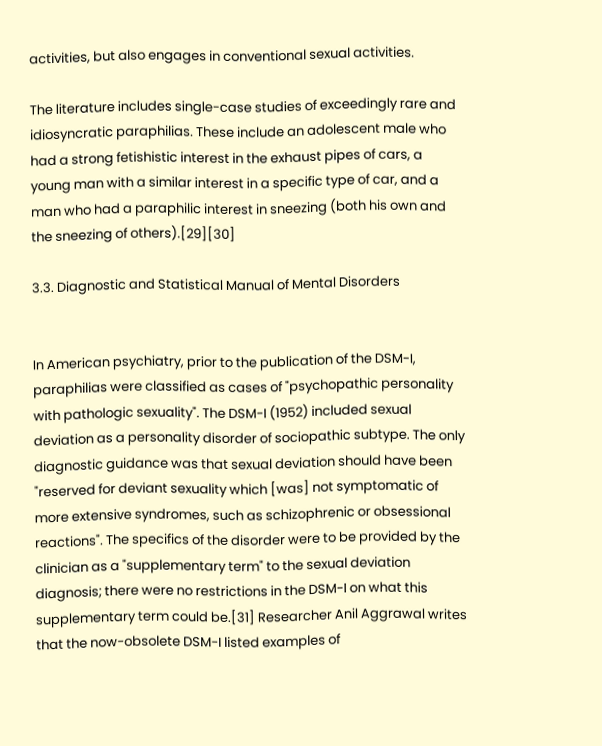activities, but also engages in conventional sexual activities.

The literature includes single-case studies of exceedingly rare and idiosyncratic paraphilias. These include an adolescent male who had a strong fetishistic interest in the exhaust pipes of cars, a young man with a similar interest in a specific type of car, and a man who had a paraphilic interest in sneezing (both his own and the sneezing of others).[29][30]

3.3. Diagnostic and Statistical Manual of Mental Disorders


In American psychiatry, prior to the publication of the DSM-I, paraphilias were classified as cases of "psychopathic personality with pathologic sexuality". The DSM-I (1952) included sexual deviation as a personality disorder of sociopathic subtype. The only diagnostic guidance was that sexual deviation should have been "reserved for deviant sexuality which [was] not symptomatic of more extensive syndromes, such as schizophrenic or obsessional reactions". The specifics of the disorder were to be provided by the clinician as a "supplementary term" to the sexual deviation diagnosis; there were no restrictions in the DSM-I on what this supplementary term could be.[31] Researcher Anil Aggrawal writes that the now-obsolete DSM-I listed examples of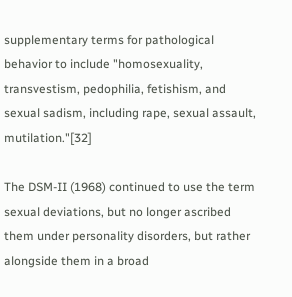supplementary terms for pathological behavior to include "homosexuality, transvestism, pedophilia, fetishism, and sexual sadism, including rape, sexual assault, mutilation."[32]

The DSM-II (1968) continued to use the term sexual deviations, but no longer ascribed them under personality disorders, but rather alongside them in a broad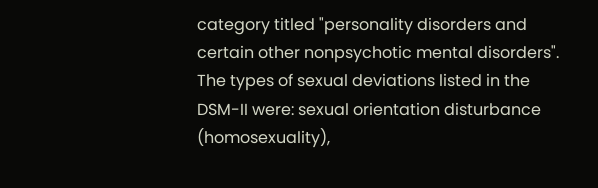category titled "personality disorders and certain other nonpsychotic mental disorders". The types of sexual deviations listed in the DSM-II were: sexual orientation disturbance (homosexuality),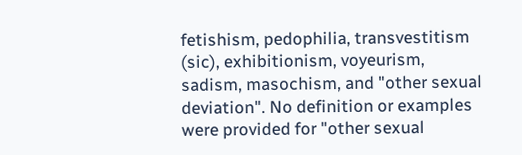fetishism, pedophilia, transvestitism (sic), exhibitionism, voyeurism, sadism, masochism, and "other sexual deviation". No definition or examples were provided for "other sexual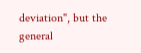deviation", but the general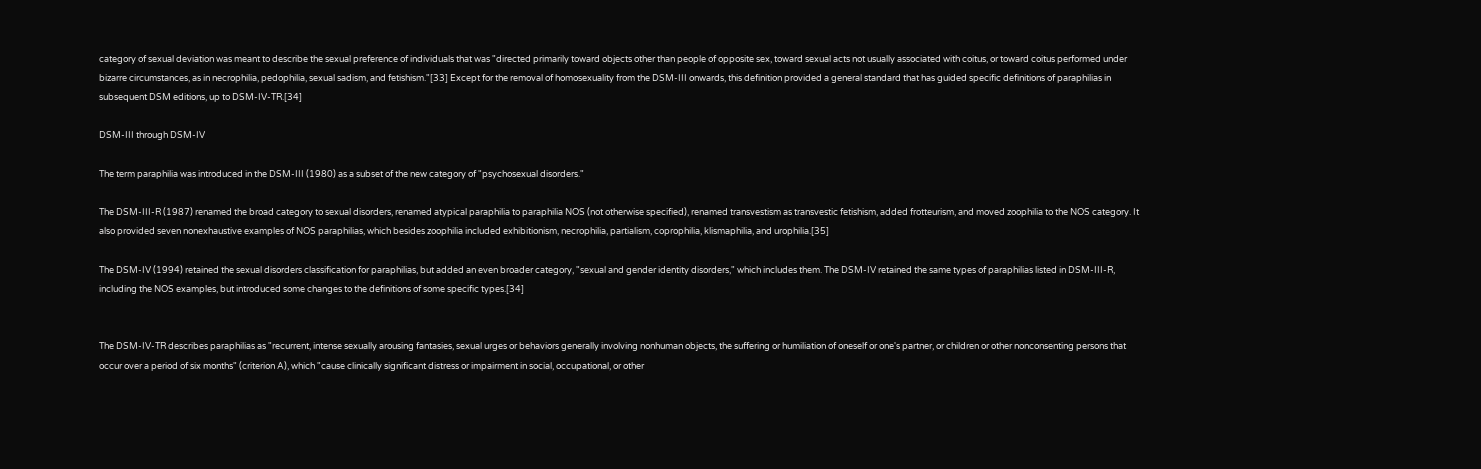category of sexual deviation was meant to describe the sexual preference of individuals that was "directed primarily toward objects other than people of opposite sex, toward sexual acts not usually associated with coitus, or toward coitus performed under bizarre circumstances, as in necrophilia, pedophilia, sexual sadism, and fetishism."[33] Except for the removal of homosexuality from the DSM-III onwards, this definition provided a general standard that has guided specific definitions of paraphilias in subsequent DSM editions, up to DSM-IV-TR.[34]

DSM-III through DSM-IV

The term paraphilia was introduced in the DSM-III (1980) as a subset of the new category of "psychosexual disorders."

The DSM-III-R (1987) renamed the broad category to sexual disorders, renamed atypical paraphilia to paraphilia NOS (not otherwise specified), renamed transvestism as transvestic fetishism, added frotteurism, and moved zoophilia to the NOS category. It also provided seven nonexhaustive examples of NOS paraphilias, which besides zoophilia included exhibitionism, necrophilia, partialism, coprophilia, klismaphilia, and urophilia.[35]

The DSM-IV (1994) retained the sexual disorders classification for paraphilias, but added an even broader category, "sexual and gender identity disorders," which includes them. The DSM-IV retained the same types of paraphilias listed in DSM-III-R, including the NOS examples, but introduced some changes to the definitions of some specific types.[34]


The DSM-IV-TR describes paraphilias as "recurrent, intense sexually arousing fantasies, sexual urges or behaviors generally involving nonhuman objects, the suffering or humiliation of oneself or one's partner, or children or other nonconsenting persons that occur over a period of six months" (criterion A), which "cause clinically significant distress or impairment in social, occupational, or other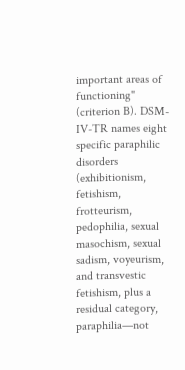important areas of functioning" (criterion B). DSM-IV-TR names eight specific paraphilic disorders (exhibitionism, fetishism, frotteurism, pedophilia, sexual masochism, sexual sadism, voyeurism, and transvestic fetishism, plus a residual category, paraphilia—not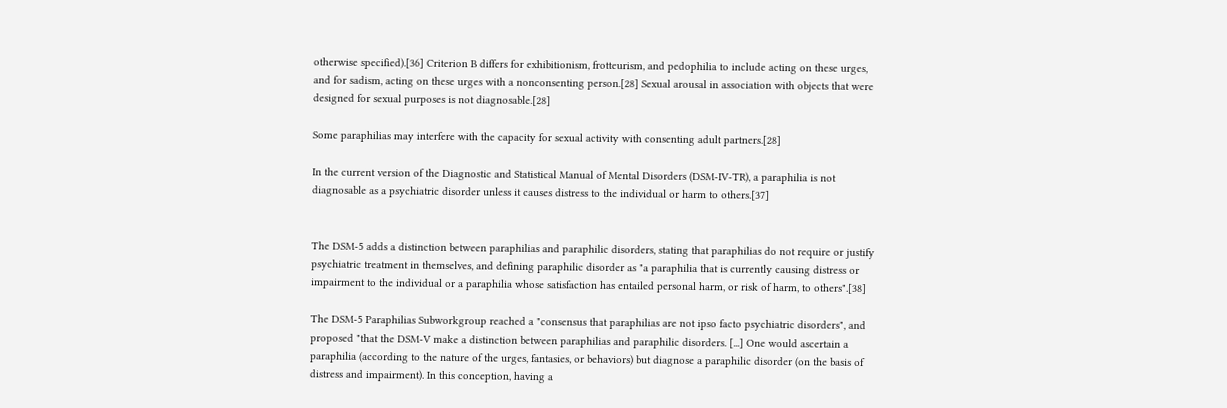otherwise specified).[36] Criterion B differs for exhibitionism, frotteurism, and pedophilia to include acting on these urges, and for sadism, acting on these urges with a nonconsenting person.[28] Sexual arousal in association with objects that were designed for sexual purposes is not diagnosable.[28]

Some paraphilias may interfere with the capacity for sexual activity with consenting adult partners.[28]

In the current version of the Diagnostic and Statistical Manual of Mental Disorders (DSM-IV-TR), a paraphilia is not diagnosable as a psychiatric disorder unless it causes distress to the individual or harm to others.[37]


The DSM-5 adds a distinction between paraphilias and paraphilic disorders, stating that paraphilias do not require or justify psychiatric treatment in themselves, and defining paraphilic disorder as "a paraphilia that is currently causing distress or impairment to the individual or a paraphilia whose satisfaction has entailed personal harm, or risk of harm, to others".[38]

The DSM-5 Paraphilias Subworkgroup reached a "consensus that paraphilias are not ipso facto psychiatric disorders", and proposed "that the DSM-V make a distinction between paraphilias and paraphilic disorders. [...] One would ascertain a paraphilia (according to the nature of the urges, fantasies, or behaviors) but diagnose a paraphilic disorder (on the basis of distress and impairment). In this conception, having a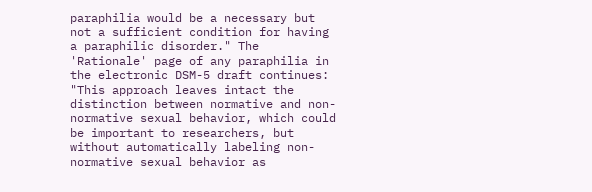paraphilia would be a necessary but not a sufficient condition for having a paraphilic disorder." The 'Rationale' page of any paraphilia in the electronic DSM-5 draft continues: "This approach leaves intact the distinction between normative and non-normative sexual behavior, which could be important to researchers, but without automatically labeling non-normative sexual behavior as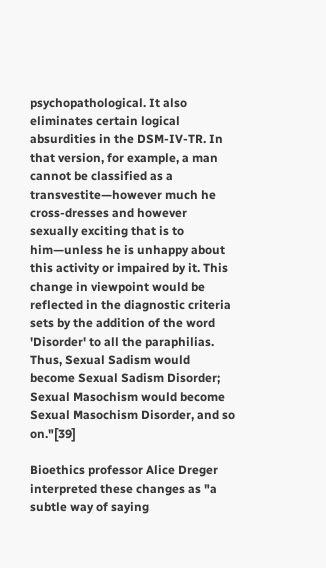psychopathological. It also eliminates certain logical absurdities in the DSM-IV-TR. In that version, for example, a man cannot be classified as a transvestite—however much he cross-dresses and however sexually exciting that is to him—unless he is unhappy about this activity or impaired by it. This change in viewpoint would be reflected in the diagnostic criteria sets by the addition of the word 'Disorder' to all the paraphilias. Thus, Sexual Sadism would become Sexual Sadism Disorder; Sexual Masochism would become Sexual Masochism Disorder, and so on."[39]

Bioethics professor Alice Dreger interpreted these changes as "a subtle way of saying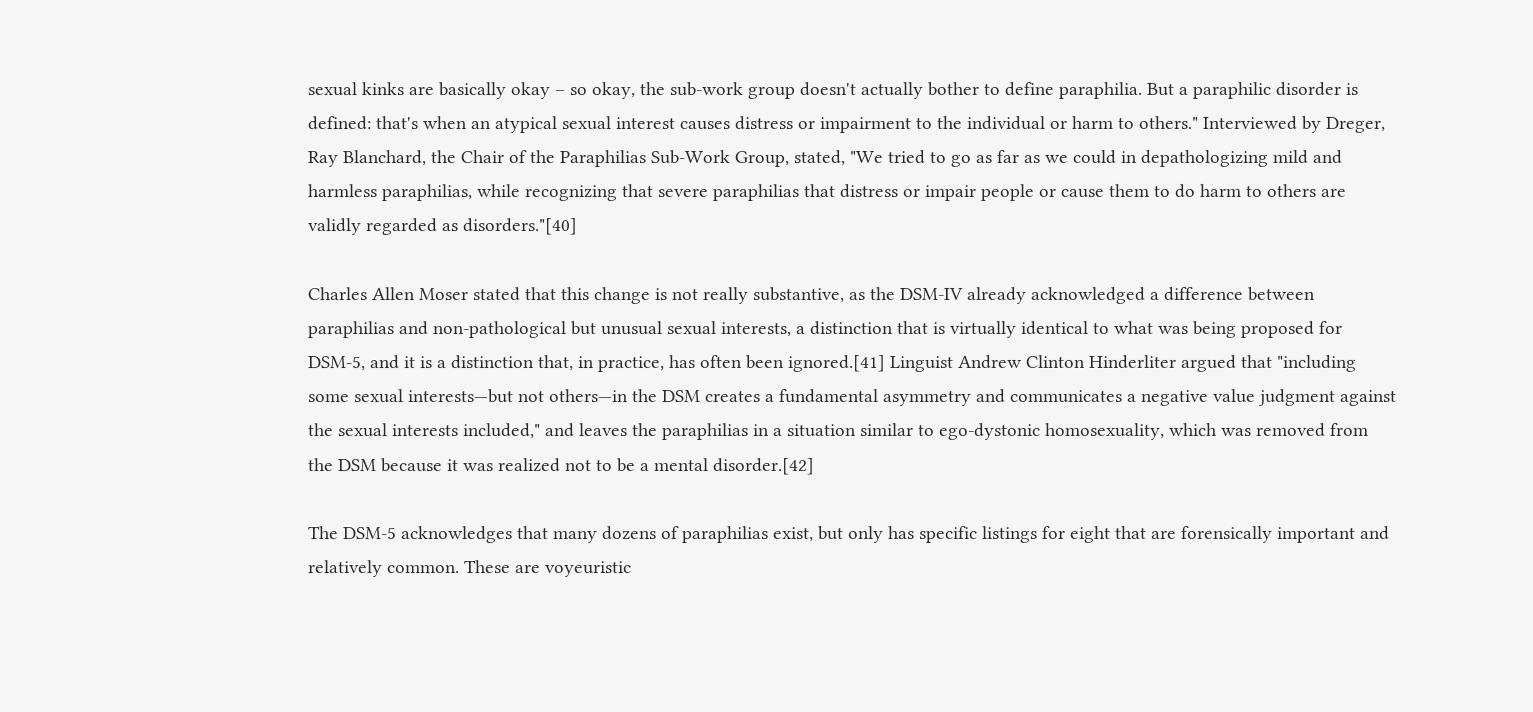sexual kinks are basically okay – so okay, the sub-work group doesn't actually bother to define paraphilia. But a paraphilic disorder is defined: that's when an atypical sexual interest causes distress or impairment to the individual or harm to others." Interviewed by Dreger, Ray Blanchard, the Chair of the Paraphilias Sub-Work Group, stated, "We tried to go as far as we could in depathologizing mild and harmless paraphilias, while recognizing that severe paraphilias that distress or impair people or cause them to do harm to others are validly regarded as disorders."[40]

Charles Allen Moser stated that this change is not really substantive, as the DSM-IV already acknowledged a difference between paraphilias and non-pathological but unusual sexual interests, a distinction that is virtually identical to what was being proposed for DSM-5, and it is a distinction that, in practice, has often been ignored.[41] Linguist Andrew Clinton Hinderliter argued that "including some sexual interests—but not others—in the DSM creates a fundamental asymmetry and communicates a negative value judgment against the sexual interests included," and leaves the paraphilias in a situation similar to ego-dystonic homosexuality, which was removed from the DSM because it was realized not to be a mental disorder.[42]

The DSM-5 acknowledges that many dozens of paraphilias exist, but only has specific listings for eight that are forensically important and relatively common. These are voyeuristic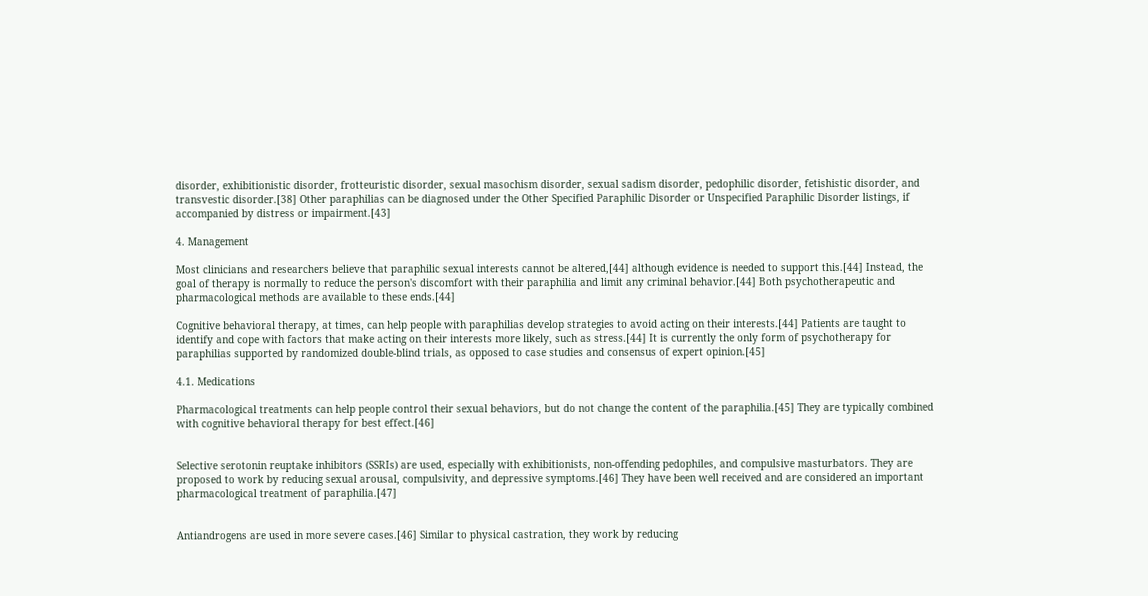disorder, exhibitionistic disorder, frotteuristic disorder, sexual masochism disorder, sexual sadism disorder, pedophilic disorder, fetishistic disorder, and transvestic disorder.[38] Other paraphilias can be diagnosed under the Other Specified Paraphilic Disorder or Unspecified Paraphilic Disorder listings, if accompanied by distress or impairment.[43]

4. Management

Most clinicians and researchers believe that paraphilic sexual interests cannot be altered,[44] although evidence is needed to support this.[44] Instead, the goal of therapy is normally to reduce the person's discomfort with their paraphilia and limit any criminal behavior.[44] Both psychotherapeutic and pharmacological methods are available to these ends.[44]

Cognitive behavioral therapy, at times, can help people with paraphilias develop strategies to avoid acting on their interests.[44] Patients are taught to identify and cope with factors that make acting on their interests more likely, such as stress.[44] It is currently the only form of psychotherapy for paraphilias supported by randomized double-blind trials, as opposed to case studies and consensus of expert opinion.[45]

4.1. Medications

Pharmacological treatments can help people control their sexual behaviors, but do not change the content of the paraphilia.[45] They are typically combined with cognitive behavioral therapy for best effect.[46]


Selective serotonin reuptake inhibitors (SSRIs) are used, especially with exhibitionists, non-offending pedophiles, and compulsive masturbators. They are proposed to work by reducing sexual arousal, compulsivity, and depressive symptoms.[46] They have been well received and are considered an important pharmacological treatment of paraphilia.[47]


Antiandrogens are used in more severe cases.[46] Similar to physical castration, they work by reducing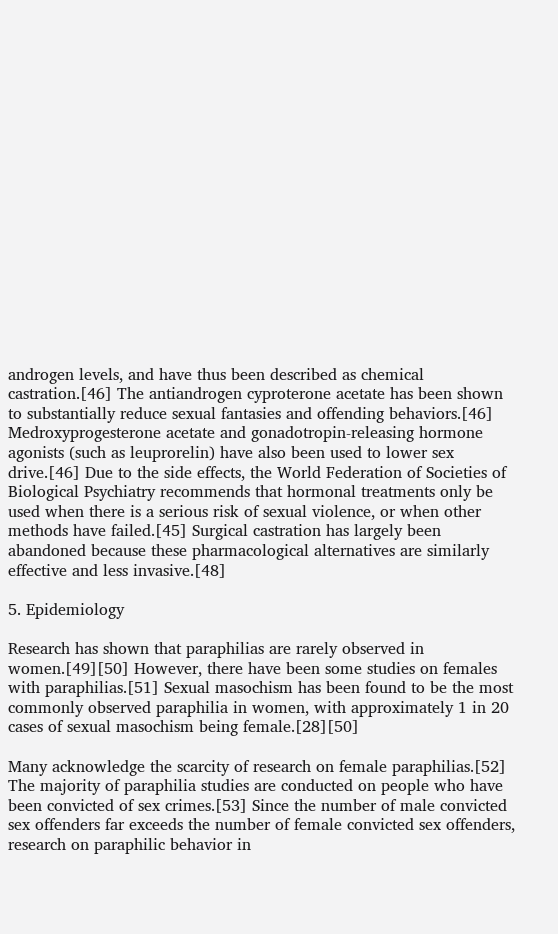androgen levels, and have thus been described as chemical castration.[46] The antiandrogen cyproterone acetate has been shown to substantially reduce sexual fantasies and offending behaviors.[46] Medroxyprogesterone acetate and gonadotropin-releasing hormone agonists (such as leuprorelin) have also been used to lower sex drive.[46] Due to the side effects, the World Federation of Societies of Biological Psychiatry recommends that hormonal treatments only be used when there is a serious risk of sexual violence, or when other methods have failed.[45] Surgical castration has largely been abandoned because these pharmacological alternatives are similarly effective and less invasive.[48]

5. Epidemiology

Research has shown that paraphilias are rarely observed in women.[49][50] However, there have been some studies on females with paraphilias.[51] Sexual masochism has been found to be the most commonly observed paraphilia in women, with approximately 1 in 20 cases of sexual masochism being female.[28][50]

Many acknowledge the scarcity of research on female paraphilias.[52] The majority of paraphilia studies are conducted on people who have been convicted of sex crimes.[53] Since the number of male convicted sex offenders far exceeds the number of female convicted sex offenders, research on paraphilic behavior in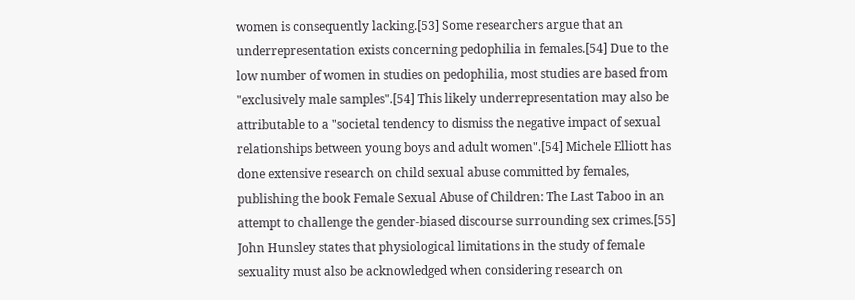women is consequently lacking.[53] Some researchers argue that an underrepresentation exists concerning pedophilia in females.[54] Due to the low number of women in studies on pedophilia, most studies are based from "exclusively male samples".[54] This likely underrepresentation may also be attributable to a "societal tendency to dismiss the negative impact of sexual relationships between young boys and adult women".[54] Michele Elliott has done extensive research on child sexual abuse committed by females, publishing the book Female Sexual Abuse of Children: The Last Taboo in an attempt to challenge the gender-biased discourse surrounding sex crimes.[55] John Hunsley states that physiological limitations in the study of female sexuality must also be acknowledged when considering research on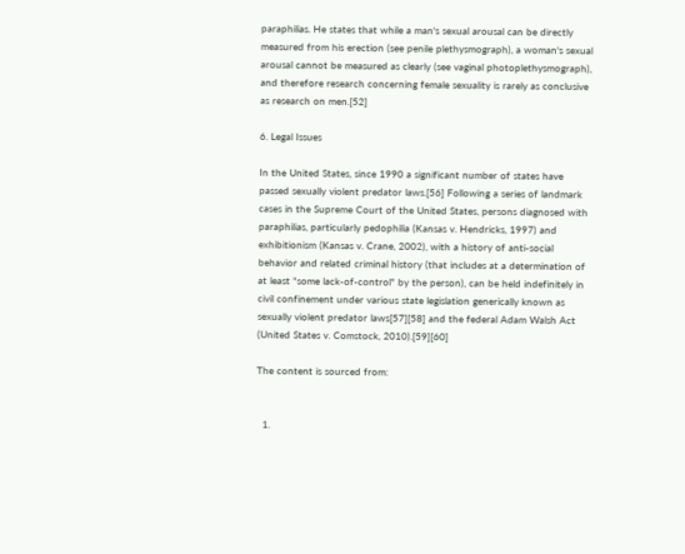paraphilias. He states that while a man's sexual arousal can be directly measured from his erection (see penile plethysmograph), a woman's sexual arousal cannot be measured as clearly (see vaginal photoplethysmograph), and therefore research concerning female sexuality is rarely as conclusive as research on men.[52]

6. Legal Issues

In the United States, since 1990 a significant number of states have passed sexually violent predator laws.[56] Following a series of landmark cases in the Supreme Court of the United States, persons diagnosed with paraphilias, particularly pedophilia (Kansas v. Hendricks, 1997) and exhibitionism (Kansas v. Crane, 2002), with a history of anti-social behavior and related criminal history (that includes at a determination of at least "some lack-of-control" by the person), can be held indefinitely in civil confinement under various state legislation generically known as sexually violent predator laws[57][58] and the federal Adam Walsh Act (United States v. Comstock, 2010).[59][60]

The content is sourced from:


  1.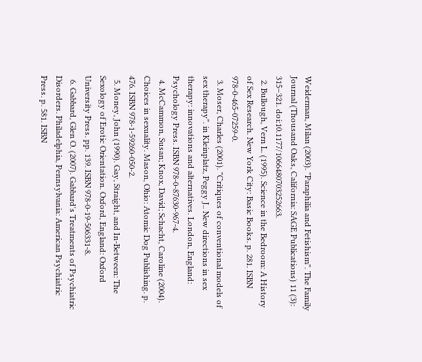Weiderman, Milan (2003). "Paraphilia and Fetishism". The Family Journal (Thousand Oaks, California: SAGE Publications) 11 (3): 315–321. doi:10.1177/1066480703252663.
  2. Bullough, Vern L. (1995). Science in the Bedroom: A History of Sex Research. New York City: Basic Books. p. 281. ISBN 978-0-465-07259-0.
  3. Moser, Charles (2001). "Critiques of conventional models of sex therapy". in Kleinplatz, Peggy J.. New directions in sex therapy: innovations and alternatives. London, England: Psychology Press. ISBN 978-0-87630-967-4.
  4. McCammon, Susan; Knox, David; Schacht, Caroline (2004). Choices in sexuality. Mason, Ohio: Atomic Dog Publishing. p. 476. ISBN 978-1-59260-050-2.
  5. Money, John (1990). Gay, Straight, and In-Between: The Sexology of Erotic Orientation. Oxford, England: Oxford University Press. pp. 139. ISBN 978-0-19-506331-8.
  6. Gabbard, Glen O. (2007). Gabbard's Treatments of Psychiatric Disorders. Philadelphia, Pennsylvania: American Psychiatric Press. p. 581. ISBN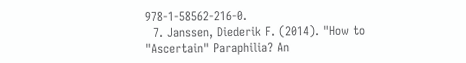978-1-58562-216-0.
  7. Janssen, Diederik F. (2014). "How to "Ascertain" Paraphilia? An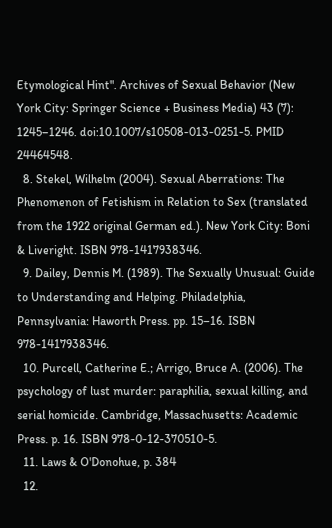Etymological Hint". Archives of Sexual Behavior (New York City: Springer Science + Business Media) 43 (7): 1245–1246. doi:10.1007/s10508-013-0251-5. PMID 24464548.
  8. Stekel, Wilhelm (2004). Sexual Aberrations: The Phenomenon of Fetishism in Relation to Sex (translated from the 1922 original German ed.). New York City: Boni & Liveright. ISBN 978-1417938346.
  9. Dailey, Dennis M. (1989). The Sexually Unusual: Guide to Understanding and Helping. Philadelphia, Pennsylvania: Haworth Press. pp. 15–16. ISBN 978-1417938346.
  10. Purcell, Catherine E.; Arrigo, Bruce A. (2006). The psychology of lust murder: paraphilia, sexual killing, and serial homicide. Cambridge, Massachusetts: Academic Press. p. 16. ISBN 978-0-12-370510-5.
  11. Laws & O'Donohue, p. 384
  12.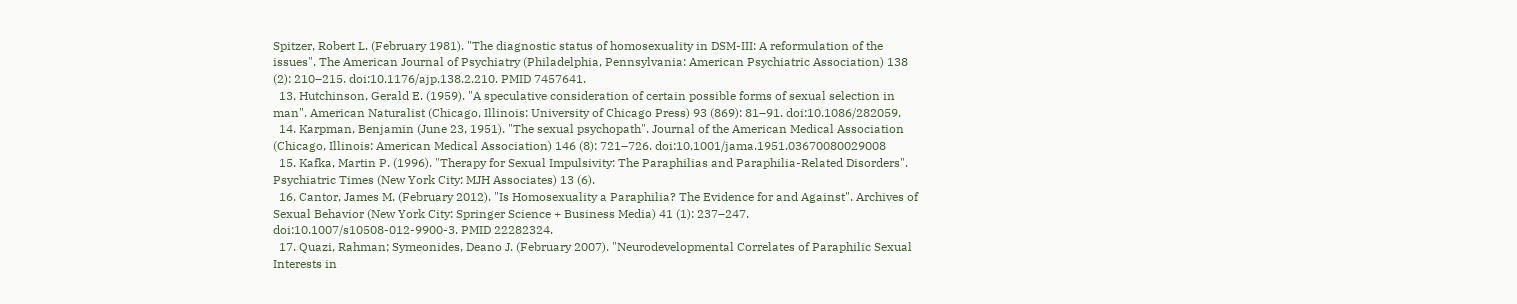Spitzer, Robert L. (February 1981). "The diagnostic status of homosexuality in DSM-III: A reformulation of the issues". The American Journal of Psychiatry (Philadelphia, Pennsylvania: American Psychiatric Association) 138 (2): 210–215. doi:10.1176/ajp.138.2.210. PMID 7457641.
  13. Hutchinson, Gerald E. (1959). "A speculative consideration of certain possible forms of sexual selection in man". American Naturalist (Chicago, Illinois: University of Chicago Press) 93 (869): 81–91. doi:10.1086/282059.
  14. Karpman, Benjamin (June 23, 1951). "The sexual psychopath". Journal of the American Medical Association (Chicago, Illinois: American Medical Association) 146 (8): 721–726. doi:10.1001/jama.1951.03670080029008
  15. Kafka, Martin P. (1996). "Therapy for Sexual Impulsivity: The Paraphilias and Paraphilia-Related Disorders". Psychiatric Times (New York City: MJH Associates) 13 (6).
  16. Cantor, James M. (February 2012). "Is Homosexuality a Paraphilia? The Evidence for and Against". Archives of Sexual Behavior (New York City: Springer Science + Business Media) 41 (1): 237–247. doi:10.1007/s10508-012-9900-3. PMID 22282324.
  17. Quazi, Rahman; Symeonides, Deano J. (February 2007). "Neurodevelopmental Correlates of Paraphilic Sexual Interests in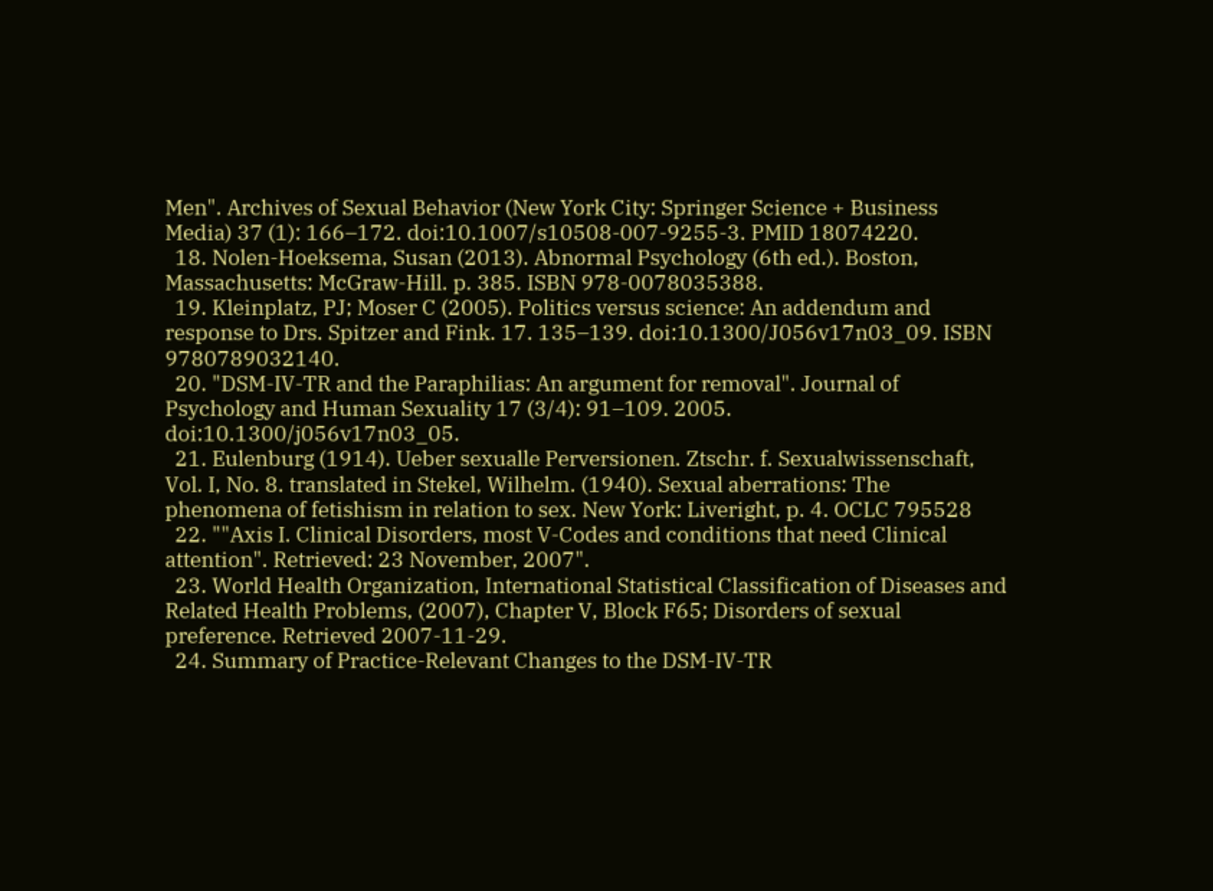Men". Archives of Sexual Behavior (New York City: Springer Science + Business Media) 37 (1): 166–172. doi:10.1007/s10508-007-9255-3. PMID 18074220.
  18. Nolen-Hoeksema, Susan (2013). Abnormal Psychology (6th ed.). Boston, Massachusetts: McGraw-Hill. p. 385. ISBN 978-0078035388.
  19. Kleinplatz, PJ; Moser C (2005). Politics versus science: An addendum and response to Drs. Spitzer and Fink. 17. 135–139. doi:10.1300/J056v17n03_09. ISBN 9780789032140.
  20. "DSM-IV-TR and the Paraphilias: An argument for removal". Journal of Psychology and Human Sexuality 17 (3/4): 91–109. 2005. doi:10.1300/j056v17n03_05.
  21. Eulenburg (1914). Ueber sexualle Perversionen. Ztschr. f. Sexualwissenschaft, Vol. I, No. 8. translated in Stekel, Wilhelm. (1940). Sexual aberrations: The phenomena of fetishism in relation to sex. New York: Liveright, p. 4. OCLC 795528
  22. ""Axis I. Clinical Disorders, most V-Codes and conditions that need Clinical attention". Retrieved: 23 November, 2007".
  23. World Health Organization, International Statistical Classification of Diseases and Related Health Problems, (2007), Chapter V, Block F65; Disorders of sexual preference. Retrieved 2007-11-29.
  24. Summary of Practice-Relevant Changes to the DSM-IV-TR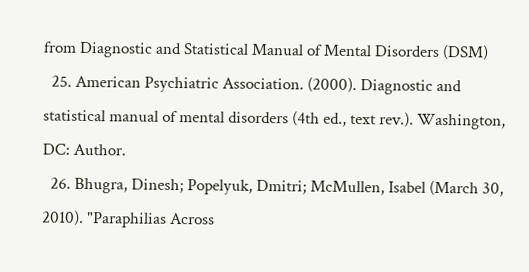from Diagnostic and Statistical Manual of Mental Disorders (DSM)
  25. American Psychiatric Association. (2000). Diagnostic and statistical manual of mental disorders (4th ed., text rev.). Washington, DC: Author.
  26. Bhugra, Dinesh; Popelyuk, Dmitri; McMullen, Isabel (March 30, 2010). "Paraphilias Across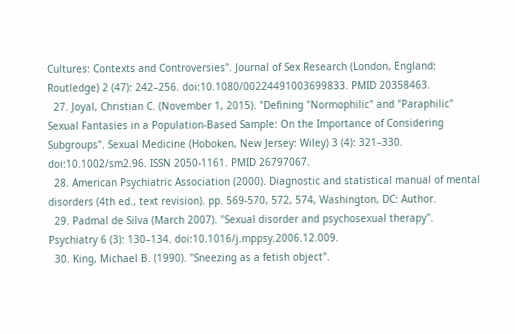Cultures: Contexts and Controversies". Journal of Sex Research (London, England: Routledge) 2 (47): 242–256. doi:10.1080/00224491003699833. PMID 20358463.
  27. Joyal, Christian C. (November 1, 2015). "Defining "Normophilic" and "Paraphilic" Sexual Fantasies in a Population-Based Sample: On the Importance of Considering Subgroups". Sexual Medicine (Hoboken, New Jersey: Wiley) 3 (4): 321–330. doi:10.1002/sm2.96. ISSN 2050-1161. PMID 26797067.
  28. American Psychiatric Association (2000). Diagnostic and statistical manual of mental disorders (4th ed., text revision). pp. 569-570, 572, 574, Washington, DC: Author.
  29. Padmal de Silva (March 2007). "Sexual disorder and psychosexual therapy". Psychiatry 6 (3): 130–134. doi:10.1016/j.mppsy.2006.12.009.
  30. King, Michael B. (1990). "Sneezing as a fetish object".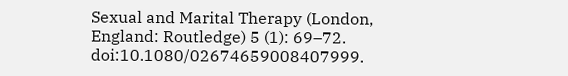Sexual and Marital Therapy (London, England: Routledge) 5 (1): 69–72. doi:10.1080/02674659008407999.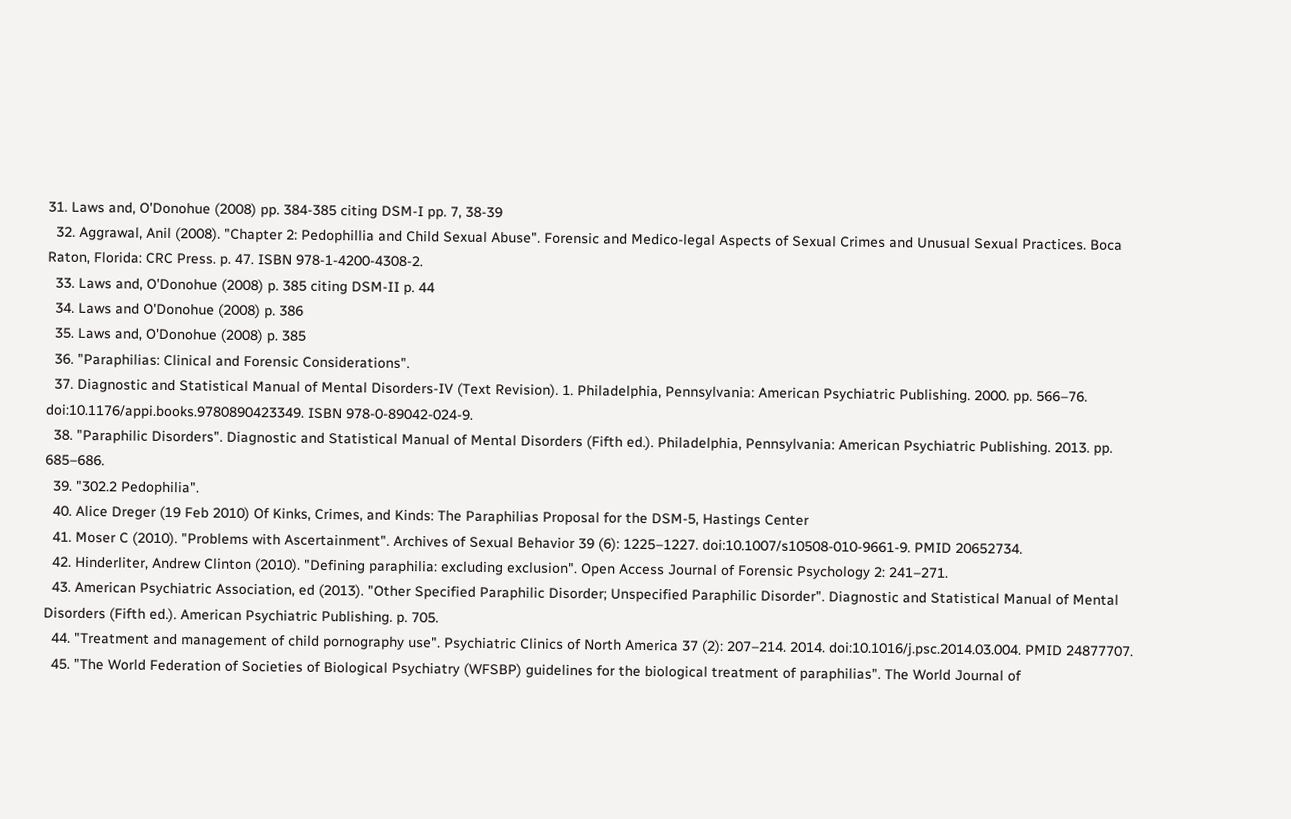31. Laws and, O'Donohue (2008) pp. 384-385 citing DSM-I pp. 7, 38-39
  32. Aggrawal, Anil (2008). "Chapter 2: Pedophillia and Child Sexual Abuse". Forensic and Medico-legal Aspects of Sexual Crimes and Unusual Sexual Practices. Boca Raton, Florida: CRC Press. p. 47. ISBN 978-1-4200-4308-2.
  33. Laws and, O'Donohue (2008) p. 385 citing DSM-II p. 44
  34. Laws and O'Donohue (2008) p. 386
  35. Laws and, O'Donohue (2008) p. 385
  36. "Paraphilias: Clinical and Forensic Considerations".
  37. Diagnostic and Statistical Manual of Mental Disorders-IV (Text Revision). 1. Philadelphia, Pennsylvania: American Psychiatric Publishing. 2000. pp. 566–76. doi:10.1176/appi.books.9780890423349. ISBN 978-0-89042-024-9.
  38. "Paraphilic Disorders". Diagnostic and Statistical Manual of Mental Disorders (Fifth ed.). Philadelphia, Pennsylvania: American Psychiatric Publishing. 2013. pp. 685–686.
  39. "302.2 Pedophilia".
  40. Alice Dreger (19 Feb 2010) Of Kinks, Crimes, and Kinds: The Paraphilias Proposal for the DSM-5, Hastings Center
  41. Moser C (2010). "Problems with Ascertainment". Archives of Sexual Behavior 39 (6): 1225–1227. doi:10.1007/s10508-010-9661-9. PMID 20652734.
  42. Hinderliter, Andrew Clinton (2010). "Defining paraphilia: excluding exclusion". Open Access Journal of Forensic Psychology 2: 241–271.
  43. American Psychiatric Association, ed (2013). "Other Specified Paraphilic Disorder; Unspecified Paraphilic Disorder". Diagnostic and Statistical Manual of Mental Disorders (Fifth ed.). American Psychiatric Publishing. p. 705.
  44. "Treatment and management of child pornography use". Psychiatric Clinics of North America 37 (2): 207–214. 2014. doi:10.1016/j.psc.2014.03.004. PMID 24877707.
  45. "The World Federation of Societies of Biological Psychiatry (WFSBP) guidelines for the biological treatment of paraphilias". The World Journal of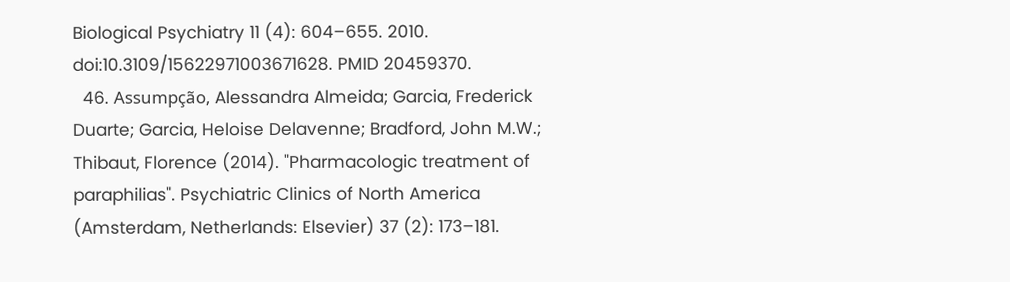Biological Psychiatry 11 (4): 604–655. 2010. doi:10.3109/15622971003671628. PMID 20459370.
  46. Assumpção, Alessandra Almeida; Garcia, Frederick Duarte; Garcia, Heloise Delavenne; Bradford, John M.W.; Thibaut, Florence (2014). "Pharmacologic treatment of paraphilias". Psychiatric Clinics of North America (Amsterdam, Netherlands: Elsevier) 37 (2): 173–181.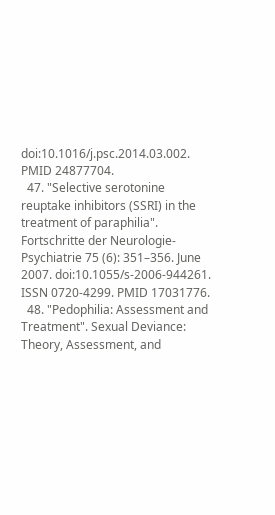doi:10.1016/j.psc.2014.03.002. PMID 24877704.
  47. "Selective serotonine reuptake inhibitors (SSRI) in the treatment of paraphilia". Fortschritte der Neurologie-Psychiatrie 75 (6): 351–356. June 2007. doi:10.1055/s-2006-944261. ISSN 0720-4299. PMID 17031776.
  48. "Pedophilia: Assessment and Treatment". Sexual Deviance: Theory, Assessment, and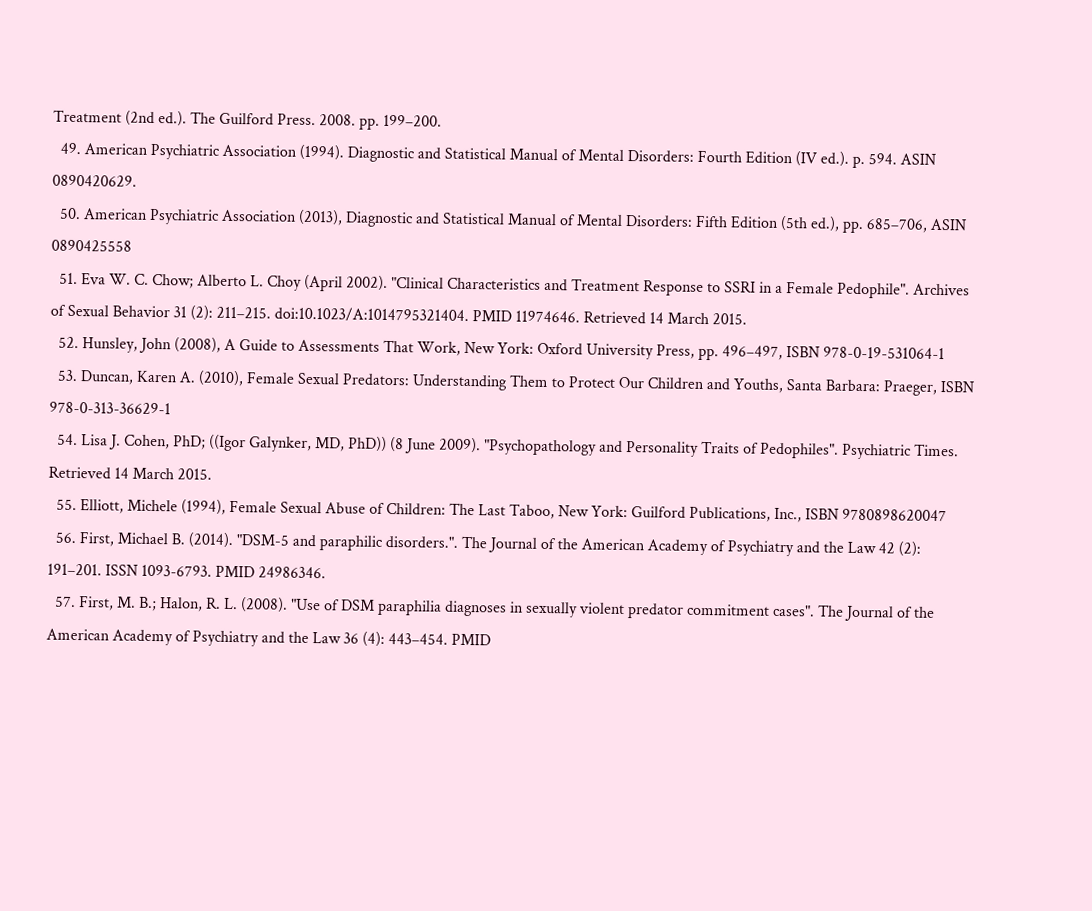Treatment (2nd ed.). The Guilford Press. 2008. pp. 199–200.
  49. American Psychiatric Association (1994). Diagnostic and Statistical Manual of Mental Disorders: Fourth Edition (IV ed.). p. 594. ASIN 0890420629.
  50. American Psychiatric Association (2013), Diagnostic and Statistical Manual of Mental Disorders: Fifth Edition (5th ed.), pp. 685–706, ASIN 0890425558
  51. Eva W. C. Chow; Alberto L. Choy (April 2002). "Clinical Characteristics and Treatment Response to SSRI in a Female Pedophile". Archives of Sexual Behavior 31 (2): 211–215. doi:10.1023/A:1014795321404. PMID 11974646. Retrieved 14 March 2015.
  52. Hunsley, John (2008), A Guide to Assessments That Work, New York: Oxford University Press, pp. 496–497, ISBN 978-0-19-531064-1
  53. Duncan, Karen A. (2010), Female Sexual Predators: Understanding Them to Protect Our Children and Youths, Santa Barbara: Praeger, ISBN 978-0-313-36629-1
  54. Lisa J. Cohen, PhD; ((Igor Galynker, MD, PhD)) (8 June 2009). "Psychopathology and Personality Traits of Pedophiles". Psychiatric Times. Retrieved 14 March 2015.
  55. Elliott, Michele (1994), Female Sexual Abuse of Children: The Last Taboo, New York: Guilford Publications, Inc., ISBN 9780898620047
  56. First, Michael B. (2014). "DSM-5 and paraphilic disorders.". The Journal of the American Academy of Psychiatry and the Law 42 (2): 191–201. ISSN 1093-6793. PMID 24986346.
  57. First, M. B.; Halon, R. L. (2008). "Use of DSM paraphilia diagnoses in sexually violent predator commitment cases". The Journal of the American Academy of Psychiatry and the Law 36 (4): 443–454. PMID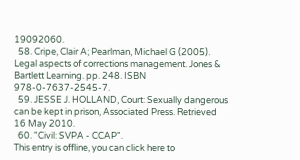19092060.
  58. Cripe, Clair A; Pearlman, Michael G (2005). Legal aspects of corrections management. Jones & Bartlett Learning. pp. 248. ISBN 978-0-7637-2545-7.
  59. JESSE J. HOLLAND, Court: Sexually dangerous can be kept in prison, Associated Press. Retrieved 16 May 2010.
  60. "Civil: SVPA - CCAP".
This entry is offline, you can click here to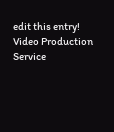edit this entry!
Video Production Service